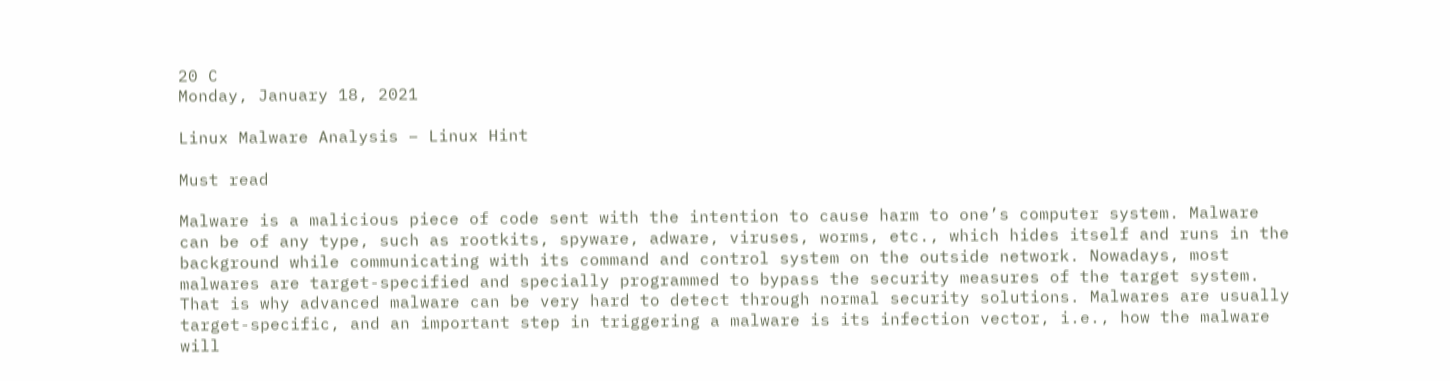20 C
Monday, January 18, 2021

Linux Malware Analysis – Linux Hint

Must read

Malware is a malicious piece of code sent with the intention to cause harm to one’s computer system. Malware can be of any type, such as rootkits, spyware, adware, viruses, worms, etc., which hides itself and runs in the background while communicating with its command and control system on the outside network. Nowadays, most malwares are target-specified and specially programmed to bypass the security measures of the target system. That is why advanced malware can be very hard to detect through normal security solutions. Malwares are usually target-specific, and an important step in triggering a malware is its infection vector, i.e., how the malware will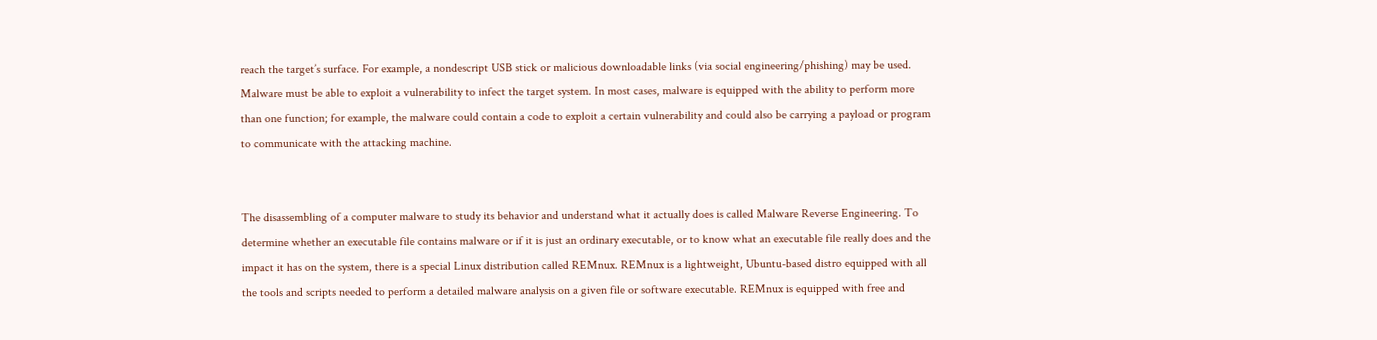reach the target’s surface. For example, a nondescript USB stick or malicious downloadable links (via social engineering/phishing) may be used. Malware must be able to exploit a vulnerability to infect the target system. In most cases, malware is equipped with the ability to perform more than one function; for example, the malware could contain a code to exploit a certain vulnerability and could also be carrying a payload or program to communicate with the attacking machine.


The disassembling of a computer malware to study its behavior and understand what it actually does is called Malware Reverse Engineering. To determine whether an executable file contains malware or if it is just an ordinary executable, or to know what an executable file really does and the impact it has on the system, there is a special Linux distribution called REMnux. REMnux is a lightweight, Ubuntu-based distro equipped with all the tools and scripts needed to perform a detailed malware analysis on a given file or software executable. REMnux is equipped with free and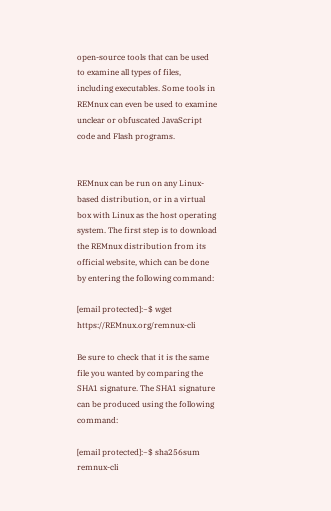open-source tools that can be used to examine all types of files, including executables. Some tools in REMnux can even be used to examine unclear or obfuscated JavaScript code and Flash programs.


REMnux can be run on any Linux-based distribution, or in a virtual box with Linux as the host operating system. The first step is to download the REMnux distribution from its official website, which can be done by entering the following command:

[email protected]:~$ wget https://REMnux.org/remnux-cli

Be sure to check that it is the same file you wanted by comparing the SHA1 signature. The SHA1 signature can be produced using the following command:

[email protected]:~$ sha256sum remnux-cli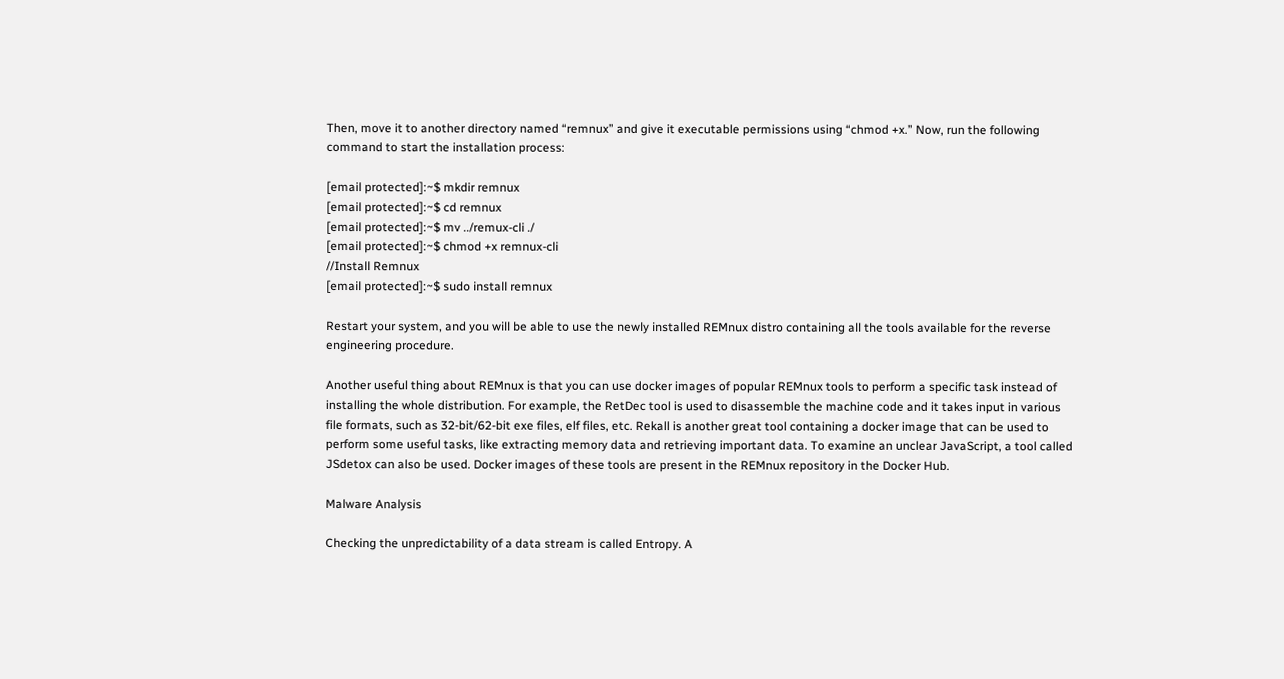Then, move it to another directory named “remnux” and give it executable permissions using “chmod +x.” Now, run the following command to start the installation process:

[email protected]:~$ mkdir remnux
[email protected]:~$ cd remnux
[email protected]:~$ mv ../remux-cli ./
[email protected]:~$ chmod +x remnux-cli
//Install Remnux
[email protected]:~$ sudo install remnux

Restart your system, and you will be able to use the newly installed REMnux distro containing all the tools available for the reverse engineering procedure.

Another useful thing about REMnux is that you can use docker images of popular REMnux tools to perform a specific task instead of installing the whole distribution. For example, the RetDec tool is used to disassemble the machine code and it takes input in various file formats, such as 32-bit/62-bit exe files, elf files, etc. Rekall is another great tool containing a docker image that can be used to perform some useful tasks, like extracting memory data and retrieving important data. To examine an unclear JavaScript, a tool called JSdetox can also be used. Docker images of these tools are present in the REMnux repository in the Docker Hub.

Malware Analysis

Checking the unpredictability of a data stream is called Entropy. A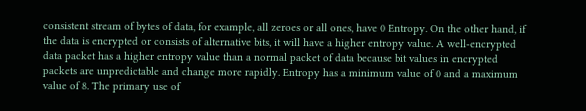consistent stream of bytes of data, for example, all zeroes or all ones, have 0 Entropy. On the other hand, if the data is encrypted or consists of alternative bits, it will have a higher entropy value. A well-encrypted data packet has a higher entropy value than a normal packet of data because bit values in encrypted packets are unpredictable and change more rapidly. Entropy has a minimum value of 0 and a maximum value of 8. The primary use of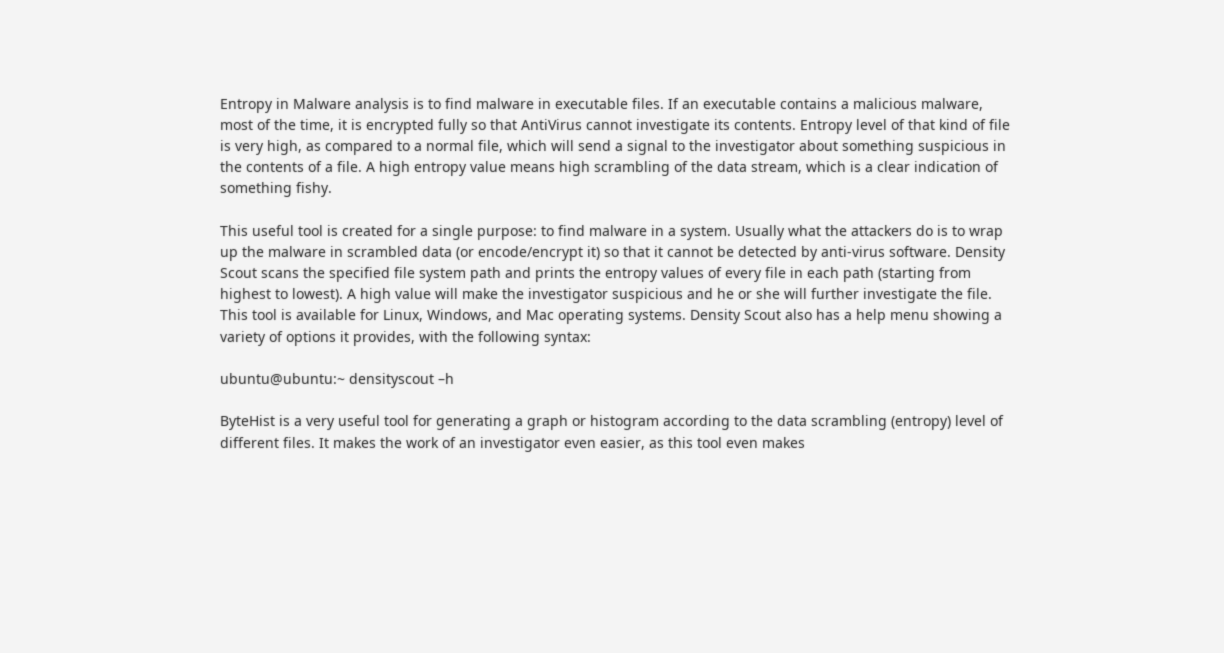Entropy in Malware analysis is to find malware in executable files. If an executable contains a malicious malware, most of the time, it is encrypted fully so that AntiVirus cannot investigate its contents. Entropy level of that kind of file is very high, as compared to a normal file, which will send a signal to the investigator about something suspicious in the contents of a file. A high entropy value means high scrambling of the data stream, which is a clear indication of something fishy.

This useful tool is created for a single purpose: to find malware in a system. Usually what the attackers do is to wrap up the malware in scrambled data (or encode/encrypt it) so that it cannot be detected by anti-virus software. Density Scout scans the specified file system path and prints the entropy values of every file in each path (starting from highest to lowest). A high value will make the investigator suspicious and he or she will further investigate the file. This tool is available for Linux, Windows, and Mac operating systems. Density Scout also has a help menu showing a variety of options it provides, with the following syntax:

ubuntu@ubuntu:~ densityscout –h

ByteHist is a very useful tool for generating a graph or histogram according to the data scrambling (entropy) level of different files. It makes the work of an investigator even easier, as this tool even makes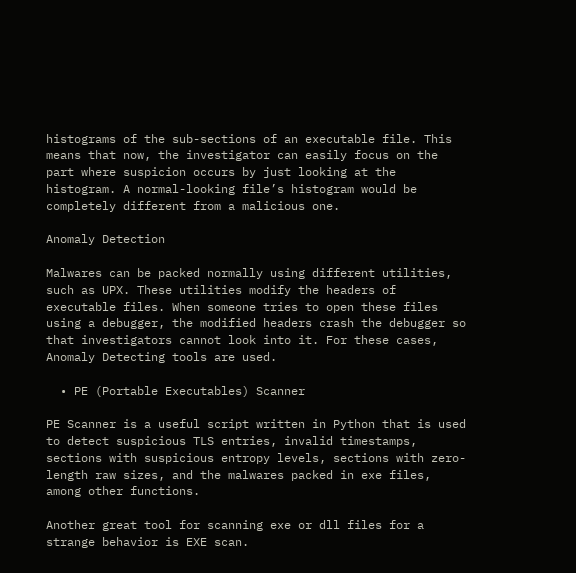histograms of the sub-sections of an executable file. This means that now, the investigator can easily focus on the part where suspicion occurs by just looking at the histogram. A normal-looking file’s histogram would be completely different from a malicious one.

Anomaly Detection

Malwares can be packed normally using different utilities, such as UPX. These utilities modify the headers of executable files. When someone tries to open these files using a debugger, the modified headers crash the debugger so that investigators cannot look into it. For these cases, Anomaly Detecting tools are used.

  • PE (Portable Executables) Scanner

PE Scanner is a useful script written in Python that is used to detect suspicious TLS entries, invalid timestamps, sections with suspicious entropy levels, sections with zero-length raw sizes, and the malwares packed in exe files, among other functions.

Another great tool for scanning exe or dll files for a strange behavior is EXE scan.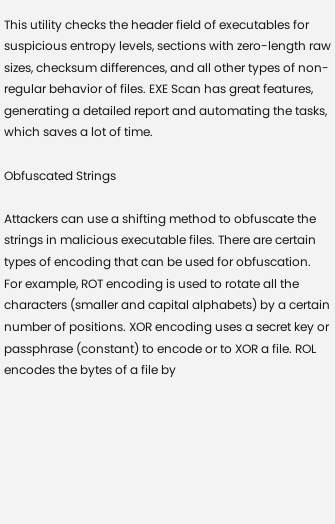This utility checks the header field of executables for suspicious entropy levels, sections with zero-length raw sizes, checksum differences, and all other types of non-regular behavior of files. EXE Scan has great features, generating a detailed report and automating the tasks, which saves a lot of time.

Obfuscated Strings

Attackers can use a shifting method to obfuscate the strings in malicious executable files. There are certain types of encoding that can be used for obfuscation. For example, ROT encoding is used to rotate all the characters (smaller and capital alphabets) by a certain number of positions. XOR encoding uses a secret key or passphrase (constant) to encode or to XOR a file. ROL encodes the bytes of a file by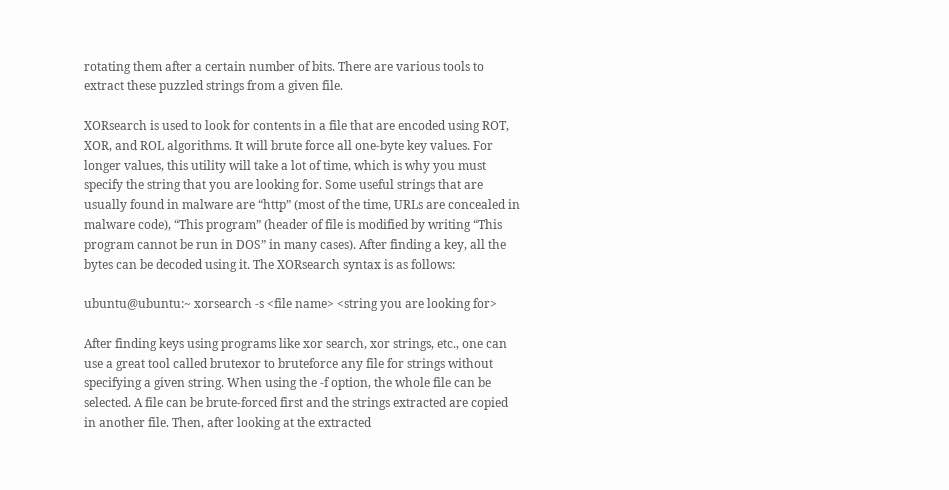rotating them after a certain number of bits. There are various tools to extract these puzzled strings from a given file.

XORsearch is used to look for contents in a file that are encoded using ROT, XOR, and ROL algorithms. It will brute force all one-byte key values. For longer values, this utility will take a lot of time, which is why you must specify the string that you are looking for. Some useful strings that are usually found in malware are “http” (most of the time, URLs are concealed in malware code), “This program” (header of file is modified by writing “This program cannot be run in DOS” in many cases). After finding a key, all the bytes can be decoded using it. The XORsearch syntax is as follows:

ubuntu@ubuntu:~ xorsearch -s <file name> <string you are looking for>

After finding keys using programs like xor search, xor strings, etc., one can use a great tool called brutexor to bruteforce any file for strings without specifying a given string. When using the -f option, the whole file can be selected. A file can be brute-forced first and the strings extracted are copied in another file. Then, after looking at the extracted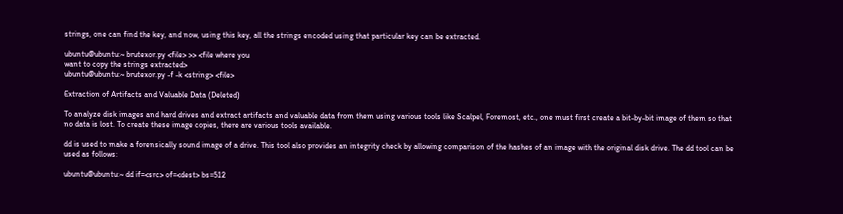strings, one can find the key, and now, using this key, all the strings encoded using that particular key can be extracted.

ubuntu@ubuntu:~ brutexor.py <file> >> <file where you
want to copy the strings extracted>
ubuntu@ubuntu:~ brutexor.py -f -k <string> <file>

Extraction of Artifacts and Valuable Data (Deleted)

To analyze disk images and hard drives and extract artifacts and valuable data from them using various tools like Scalpel, Foremost, etc., one must first create a bit-by-bit image of them so that no data is lost. To create these image copies, there are various tools available.

dd is used to make a forensically sound image of a drive. This tool also provides an integrity check by allowing comparison of the hashes of an image with the original disk drive. The dd tool can be used as follows:

ubuntu@ubuntu:~ dd if=<src> of=<dest> bs=512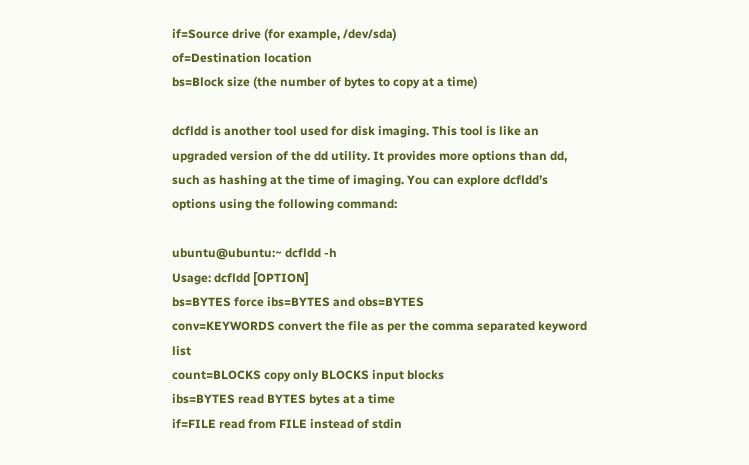if=Source drive (for example, /dev/sda)
of=Destination location
bs=Block size (the number of bytes to copy at a time)

dcfldd is another tool used for disk imaging. This tool is like an upgraded version of the dd utility. It provides more options than dd, such as hashing at the time of imaging. You can explore dcfldd’s options using the following command:

ubuntu@ubuntu:~ dcfldd -h
Usage: dcfldd [OPTION]
bs=BYTES force ibs=BYTES and obs=BYTES
conv=KEYWORDS convert the file as per the comma separated keyword list
count=BLOCKS copy only BLOCKS input blocks
ibs=BYTES read BYTES bytes at a time
if=FILE read from FILE instead of stdin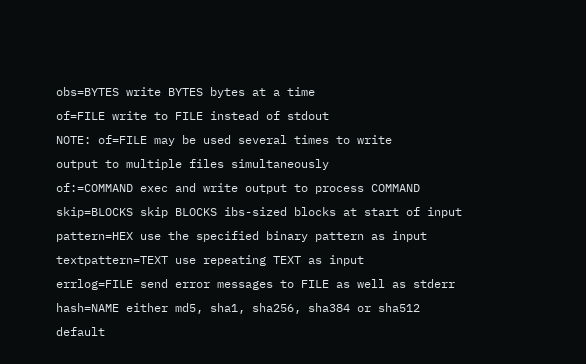obs=BYTES write BYTES bytes at a time
of=FILE write to FILE instead of stdout
NOTE: of=FILE may be used several times to write
output to multiple files simultaneously
of:=COMMAND exec and write output to process COMMAND
skip=BLOCKS skip BLOCKS ibs-sized blocks at start of input
pattern=HEX use the specified binary pattern as input
textpattern=TEXT use repeating TEXT as input
errlog=FILE send error messages to FILE as well as stderr
hash=NAME either md5, sha1, sha256, sha384 or sha512
default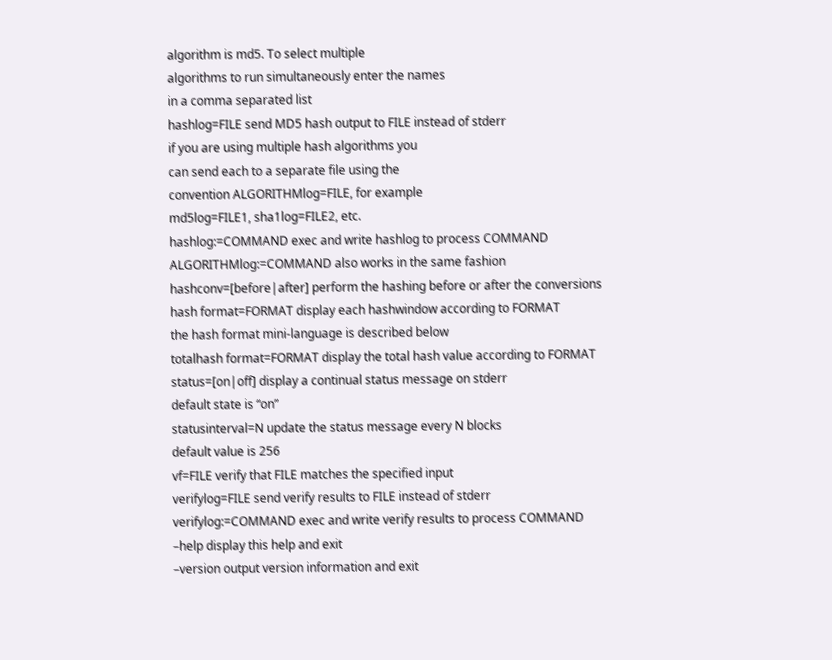algorithm is md5. To select multiple
algorithms to run simultaneously enter the names
in a comma separated list
hashlog=FILE send MD5 hash output to FILE instead of stderr
if you are using multiple hash algorithms you
can send each to a separate file using the
convention ALGORITHMlog=FILE, for example
md5log=FILE1, sha1log=FILE2, etc.
hashlog:=COMMAND exec and write hashlog to process COMMAND
ALGORITHMlog:=COMMAND also works in the same fashion
hashconv=[before|after] perform the hashing before or after the conversions
hash format=FORMAT display each hashwindow according to FORMAT
the hash format mini-language is described below
totalhash format=FORMAT display the total hash value according to FORMAT
status=[on|off] display a continual status message on stderr
default state is “on”
statusinterval=N update the status message every N blocks
default value is 256
vf=FILE verify that FILE matches the specified input
verifylog=FILE send verify results to FILE instead of stderr
verifylog:=COMMAND exec and write verify results to process COMMAND
–help display this help and exit
–version output version information and exit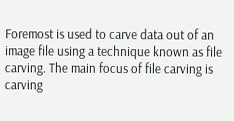Foremost is used to carve data out of an image file using a technique known as file carving. The main focus of file carving is carving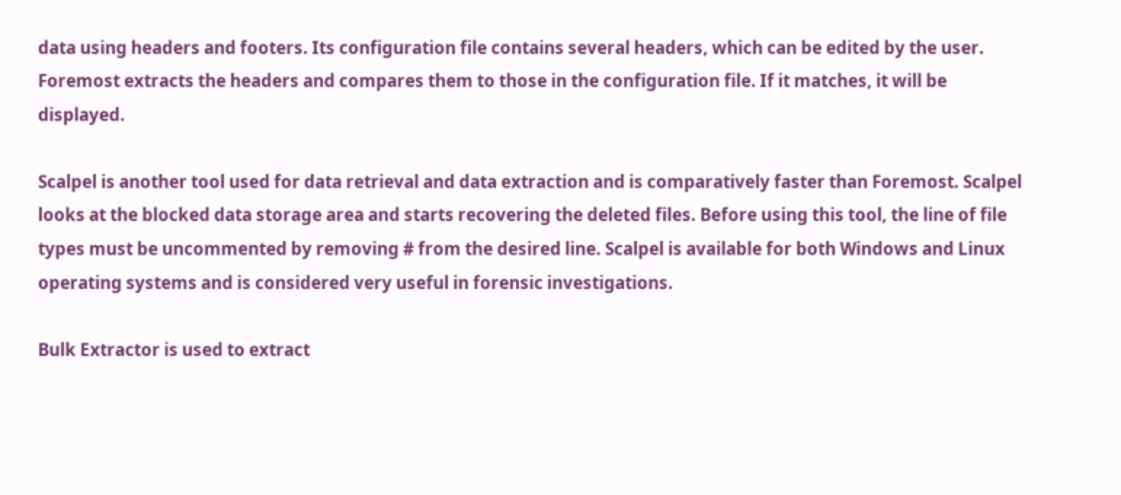data using headers and footers. Its configuration file contains several headers, which can be edited by the user. Foremost extracts the headers and compares them to those in the configuration file. If it matches, it will be displayed.

Scalpel is another tool used for data retrieval and data extraction and is comparatively faster than Foremost. Scalpel looks at the blocked data storage area and starts recovering the deleted files. Before using this tool, the line of file types must be uncommented by removing # from the desired line. Scalpel is available for both Windows and Linux operating systems and is considered very useful in forensic investigations.

Bulk Extractor is used to extract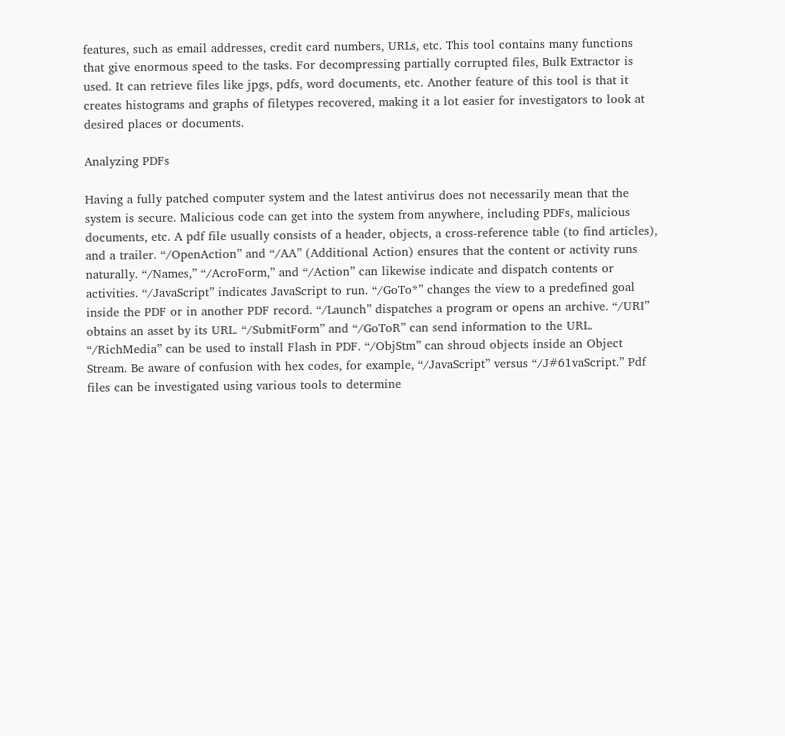features, such as email addresses, credit card numbers, URLs, etc. This tool contains many functions that give enormous speed to the tasks. For decompressing partially corrupted files, Bulk Extractor is used. It can retrieve files like jpgs, pdfs, word documents, etc. Another feature of this tool is that it creates histograms and graphs of filetypes recovered, making it a lot easier for investigators to look at desired places or documents.

Analyzing PDFs

Having a fully patched computer system and the latest antivirus does not necessarily mean that the system is secure. Malicious code can get into the system from anywhere, including PDFs, malicious documents, etc. A pdf file usually consists of a header, objects, a cross-reference table (to find articles), and a trailer. “/OpenAction” and “/AA” (Additional Action) ensures that the content or activity runs naturally. “/Names,” “/AcroForm,” and “/Action” can likewise indicate and dispatch contents or activities. “/JavaScript” indicates JavaScript to run. “/GoTo*” changes the view to a predefined goal inside the PDF or in another PDF record. “/Launch” dispatches a program or opens an archive. “/URI” obtains an asset by its URL. “/SubmitForm” and “/GoToR” can send information to the URL. “/RichMedia” can be used to install Flash in PDF. “/ObjStm” can shroud objects inside an Object Stream. Be aware of confusion with hex codes, for example, “/JavaScript” versus “/J#61vaScript.” Pdf files can be investigated using various tools to determine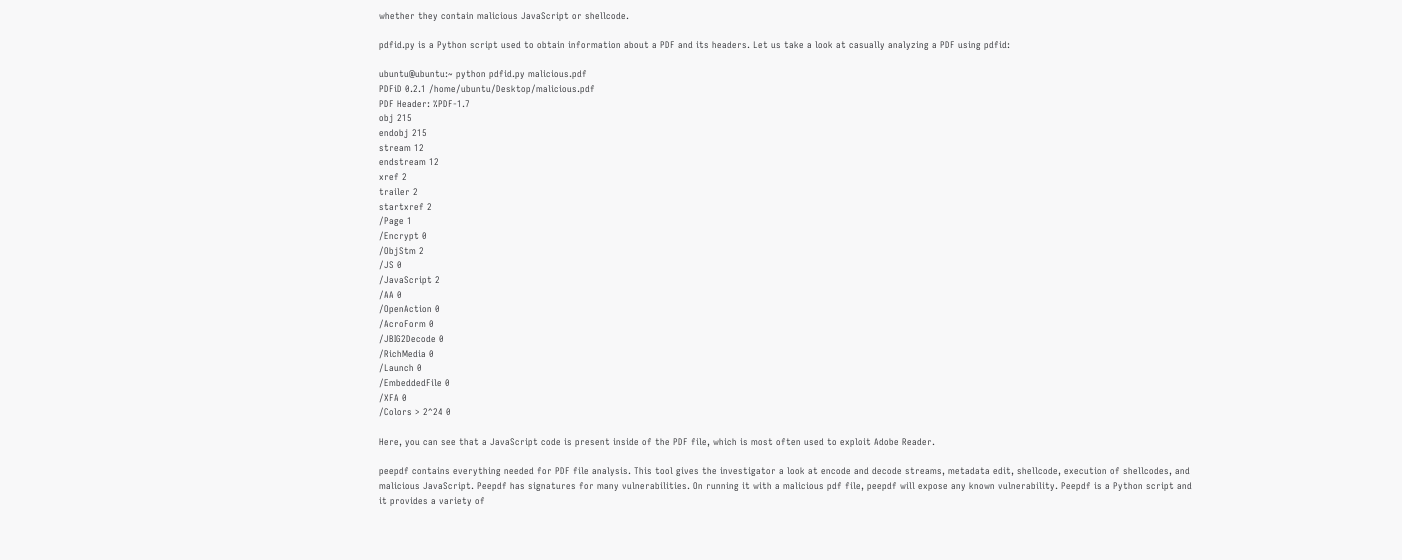whether they contain malicious JavaScript or shellcode.

pdfid.py is a Python script used to obtain information about a PDF and its headers. Let us take a look at casually analyzing a PDF using pdfid:

ubuntu@ubuntu:~ python pdfid.py malicious.pdf
PDFiD 0.2.1 /home/ubuntu/Desktop/malicious.pdf
PDF Header: %PDF-1.7
obj 215
endobj 215
stream 12
endstream 12
xref 2
trailer 2
startxref 2
/Page 1
/Encrypt 0
/ObjStm 2
/JS 0
/JavaScript 2
/AA 0
/OpenAction 0
/AcroForm 0
/JBIG2Decode 0
/RichMedia 0
/Launch 0
/EmbeddedFile 0
/XFA 0
/Colors > 2^24 0

Here, you can see that a JavaScript code is present inside of the PDF file, which is most often used to exploit Adobe Reader.

peepdf contains everything needed for PDF file analysis. This tool gives the investigator a look at encode and decode streams, metadata edit, shellcode, execution of shellcodes, and malicious JavaScript. Peepdf has signatures for many vulnerabilities. On running it with a malicious pdf file, peepdf will expose any known vulnerability. Peepdf is a Python script and it provides a variety of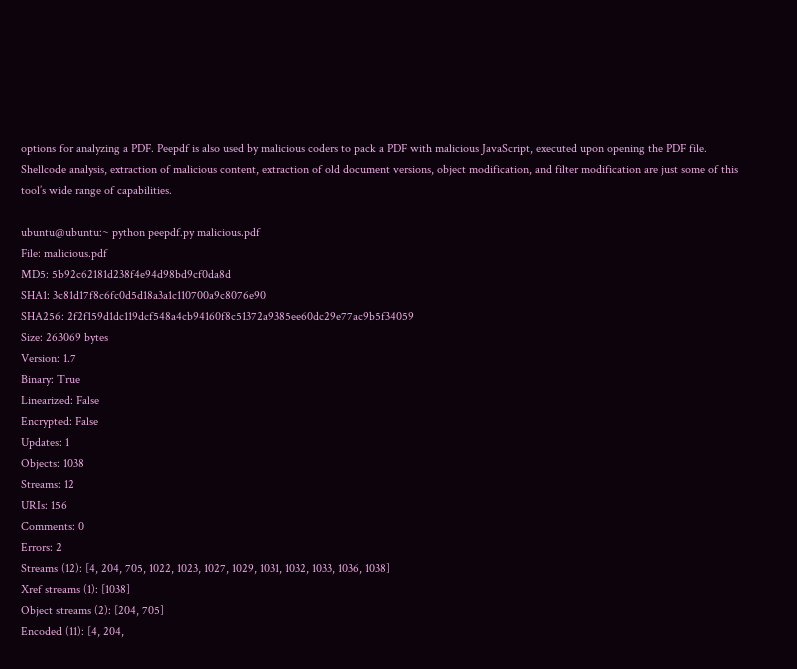options for analyzing a PDF. Peepdf is also used by malicious coders to pack a PDF with malicious JavaScript, executed upon opening the PDF file. Shellcode analysis, extraction of malicious content, extraction of old document versions, object modification, and filter modification are just some of this tool’s wide range of capabilities.

ubuntu@ubuntu:~ python peepdf.py malicious.pdf
File: malicious.pdf
MD5: 5b92c62181d238f4e94d98bd9cf0da8d
SHA1: 3c81d17f8c6fc0d5d18a3a1c110700a9c8076e90
SHA256: 2f2f159d1dc119dcf548a4cb94160f8c51372a9385ee60dc29e77ac9b5f34059
Size: 263069 bytes
Version: 1.7
Binary: True
Linearized: False
Encrypted: False
Updates: 1
Objects: 1038
Streams: 12
URIs: 156
Comments: 0
Errors: 2
Streams (12): [4, 204, 705, 1022, 1023, 1027, 1029, 1031, 1032, 1033, 1036, 1038]
Xref streams (1): [1038]
Object streams (2): [204, 705]
Encoded (11): [4, 204,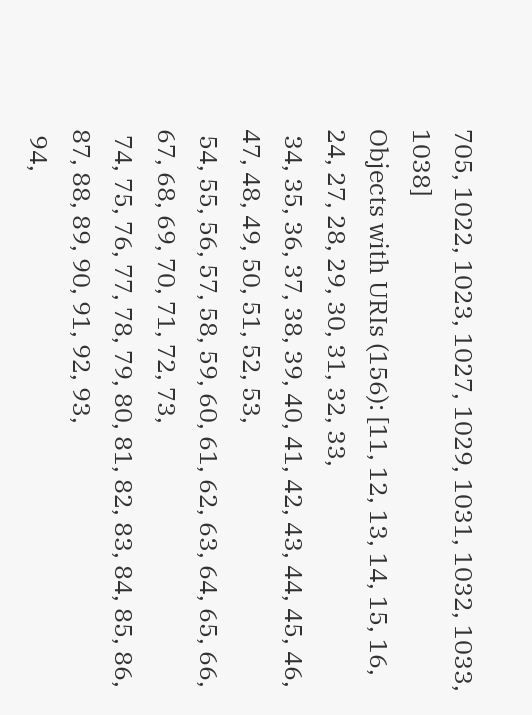705, 1022, 1023, 1027, 1029, 1031, 1032, 1033, 1038]
Objects with URIs (156): [11, 12, 13, 14, 15, 16, 24, 27, 28, 29, 30, 31, 32, 33,
 34, 35, 36, 37, 38, 39, 40, 41, 42, 43, 44, 45, 46, 47, 48, 49, 50, 51, 52, 53,
 54, 55, 56, 57, 58, 59, 60, 61, 62, 63, 64, 65, 66, 67, 68, 69, 70, 71, 72, 73,
 74, 75, 76, 77, 78, 79, 80, 81, 82, 83, 84, 85, 86, 87, 88, 89, 90, 91, 92, 93,
 94,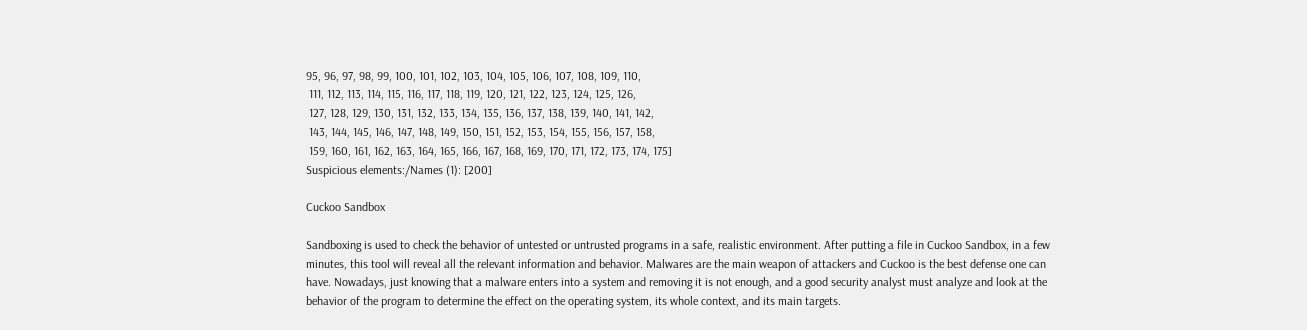95, 96, 97, 98, 99, 100, 101, 102, 103, 104, 105, 106, 107, 108, 109, 110,
 111, 112, 113, 114, 115, 116, 117, 118, 119, 120, 121, 122, 123, 124, 125, 126,
 127, 128, 129, 130, 131, 132, 133, 134, 135, 136, 137, 138, 139, 140, 141, 142,
 143, 144, 145, 146, 147, 148, 149, 150, 151, 152, 153, 154, 155, 156, 157, 158,
 159, 160, 161, 162, 163, 164, 165, 166, 167, 168, 169, 170, 171, 172, 173, 174, 175]
Suspicious elements:/Names (1): [200]

Cuckoo Sandbox

Sandboxing is used to check the behavior of untested or untrusted programs in a safe, realistic environment. After putting a file in Cuckoo Sandbox, in a few minutes, this tool will reveal all the relevant information and behavior. Malwares are the main weapon of attackers and Cuckoo is the best defense one can have. Nowadays, just knowing that a malware enters into a system and removing it is not enough, and a good security analyst must analyze and look at the behavior of the program to determine the effect on the operating system, its whole context, and its main targets.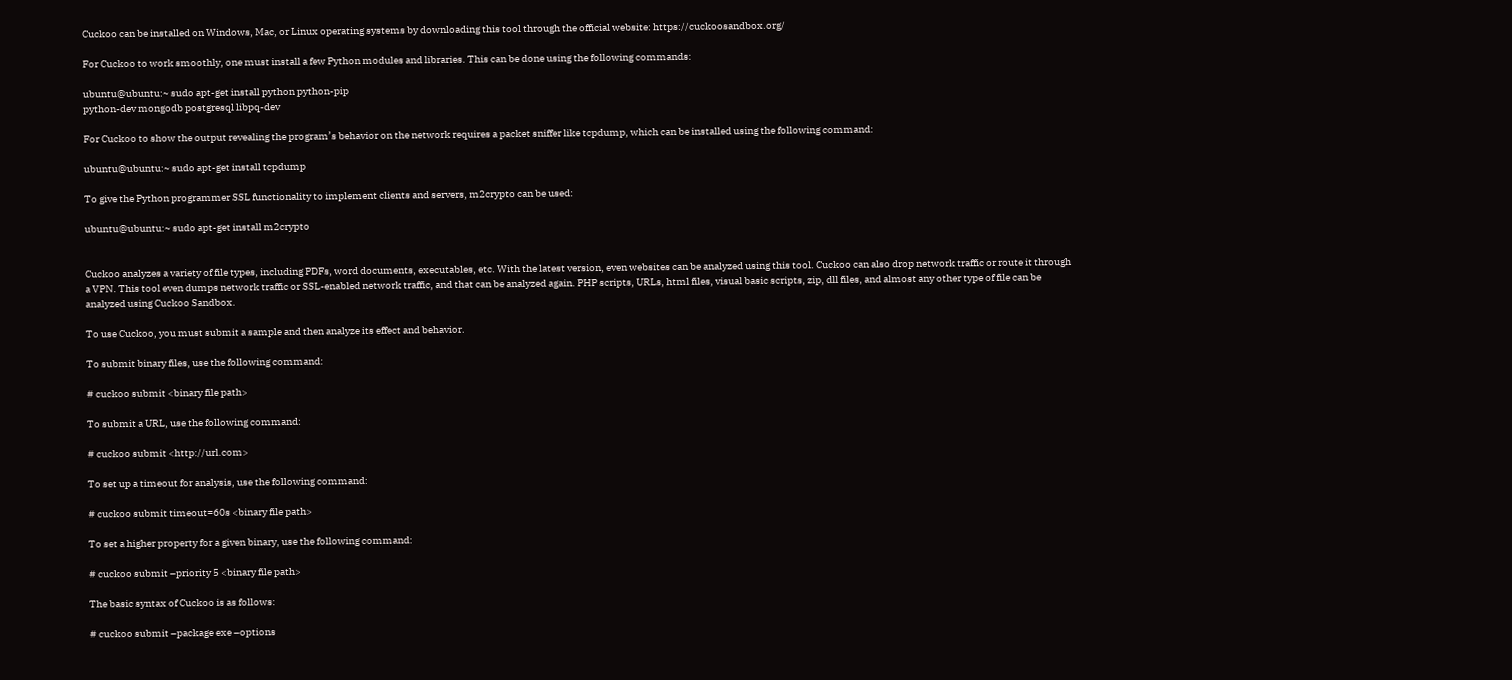Cuckoo can be installed on Windows, Mac, or Linux operating systems by downloading this tool through the official website: https://cuckoosandbox.org/

For Cuckoo to work smoothly, one must install a few Python modules and libraries. This can be done using the following commands:

ubuntu@ubuntu:~ sudo apt-get install python python-pip
python-dev mongodb postgresql libpq-dev

For Cuckoo to show the output revealing the program’s behavior on the network requires a packet sniffer like tcpdump, which can be installed using the following command:

ubuntu@ubuntu:~ sudo apt-get install tcpdump

To give the Python programmer SSL functionality to implement clients and servers, m2crypto can be used:

ubuntu@ubuntu:~ sudo apt-get install m2crypto


Cuckoo analyzes a variety of file types, including PDFs, word documents, executables, etc. With the latest version, even websites can be analyzed using this tool. Cuckoo can also drop network traffic or route it through a VPN. This tool even dumps network traffic or SSL-enabled network traffic, and that can be analyzed again. PHP scripts, URLs, html files, visual basic scripts, zip, dll files, and almost any other type of file can be analyzed using Cuckoo Sandbox.

To use Cuckoo, you must submit a sample and then analyze its effect and behavior.

To submit binary files, use the following command:

# cuckoo submit <binary file path>

To submit a URL, use the following command:

# cuckoo submit <http://url.com>

To set up a timeout for analysis, use the following command:

# cuckoo submit timeout=60s <binary file path>

To set a higher property for a given binary, use the following command:

# cuckoo submit –priority 5 <binary file path>

The basic syntax of Cuckoo is as follows:

# cuckoo submit –package exe –options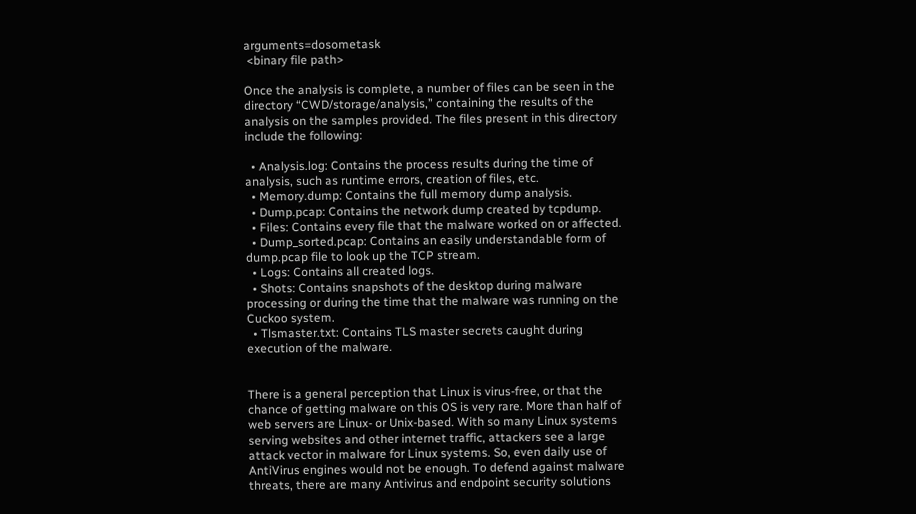arguments=dosometask
 <binary file path>

Once the analysis is complete, a number of files can be seen in the directory “CWD/storage/analysis,” containing the results of the analysis on the samples provided. The files present in this directory include the following:

  • Analysis.log: Contains the process results during the time of analysis, such as runtime errors, creation of files, etc.
  • Memory.dump: Contains the full memory dump analysis.
  • Dump.pcap: Contains the network dump created by tcpdump.
  • Files: Contains every file that the malware worked on or affected.
  • Dump_sorted.pcap: Contains an easily understandable form of dump.pcap file to look up the TCP stream.
  • Logs: Contains all created logs.
  • Shots: Contains snapshots of the desktop during malware processing or during the time that the malware was running on the Cuckoo system.
  • Tlsmaster.txt: Contains TLS master secrets caught during execution of the malware.


There is a general perception that Linux is virus-free, or that the chance of getting malware on this OS is very rare. More than half of web servers are Linux- or Unix-based. With so many Linux systems serving websites and other internet traffic, attackers see a large attack vector in malware for Linux systems. So, even daily use of AntiVirus engines would not be enough. To defend against malware threats, there are many Antivirus and endpoint security solutions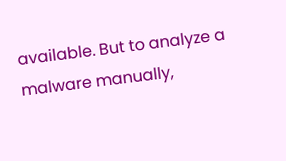available. But to analyze a malware manually,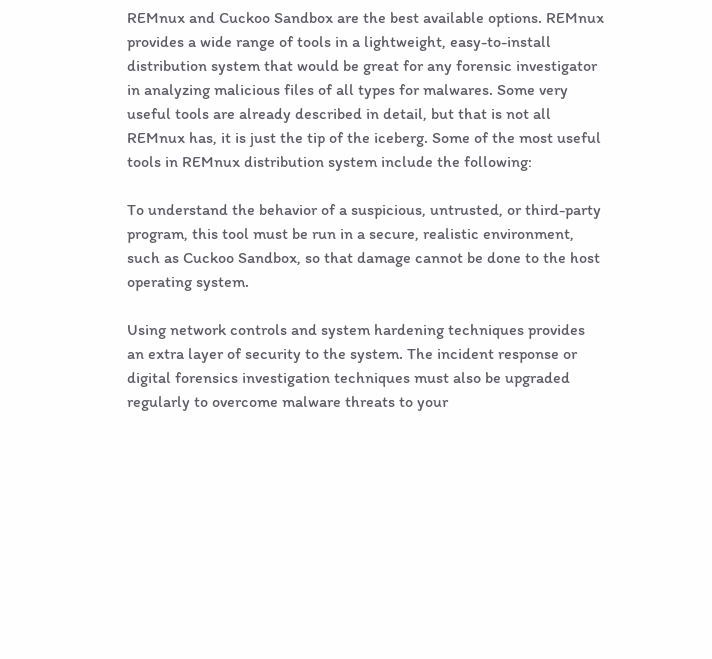REMnux and Cuckoo Sandbox are the best available options. REMnux provides a wide range of tools in a lightweight, easy-to-install distribution system that would be great for any forensic investigator in analyzing malicious files of all types for malwares. Some very useful tools are already described in detail, but that is not all REMnux has, it is just the tip of the iceberg. Some of the most useful tools in REMnux distribution system include the following:

To understand the behavior of a suspicious, untrusted, or third-party program, this tool must be run in a secure, realistic environment, such as Cuckoo Sandbox, so that damage cannot be done to the host operating system.

Using network controls and system hardening techniques provides an extra layer of security to the system. The incident response or digital forensics investigation techniques must also be upgraded regularly to overcome malware threats to your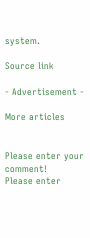system.

Source link

- Advertisement -

More articles


Please enter your comment!
Please enter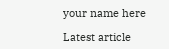your name here

Latest article